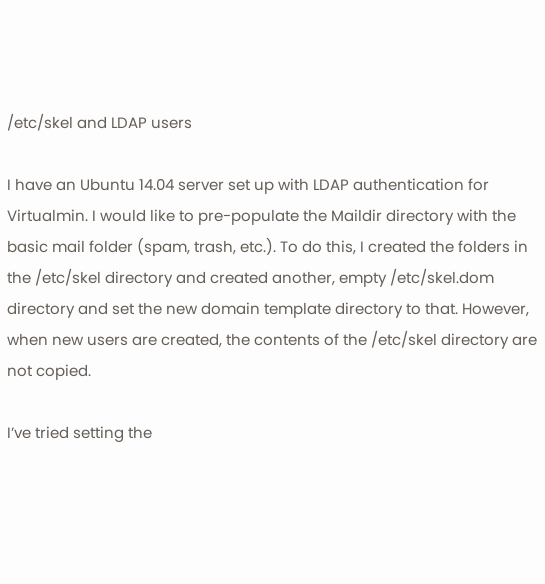/etc/skel and LDAP users

I have an Ubuntu 14.04 server set up with LDAP authentication for Virtualmin. I would like to pre-populate the Maildir directory with the basic mail folder (spam, trash, etc.). To do this, I created the folders in the /etc/skel directory and created another, empty /etc/skel.dom directory and set the new domain template directory to that. However, when new users are created, the contents of the /etc/skel directory are not copied.

I’ve tried setting the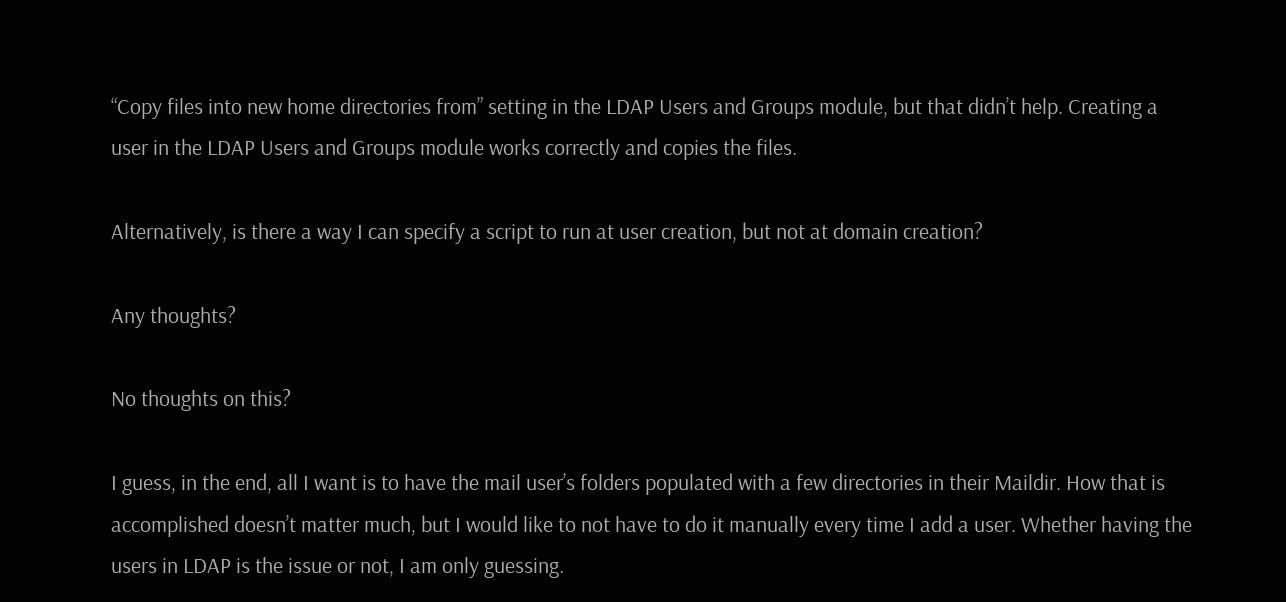“Copy files into new home directories from” setting in the LDAP Users and Groups module, but that didn’t help. Creating a user in the LDAP Users and Groups module works correctly and copies the files.

Alternatively, is there a way I can specify a script to run at user creation, but not at domain creation?

Any thoughts?

No thoughts on this?

I guess, in the end, all I want is to have the mail user’s folders populated with a few directories in their Maildir. How that is accomplished doesn’t matter much, but I would like to not have to do it manually every time I add a user. Whether having the users in LDAP is the issue or not, I am only guessing.